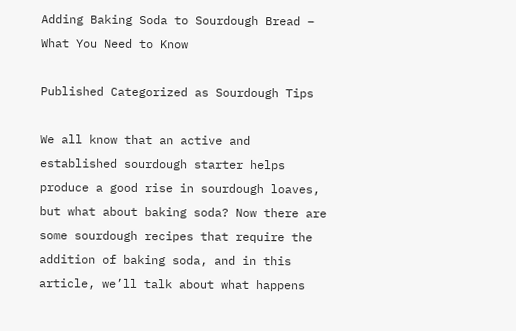Adding Baking Soda to Sourdough Bread – What You Need to Know

Published Categorized as Sourdough Tips

We all know that an active and established sourdough starter helps produce a good rise in sourdough loaves, but what about baking soda? Now there are some sourdough recipes that require the addition of baking soda, and in this article, we’ll talk about what happens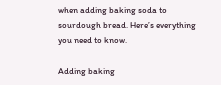when adding baking soda to sourdough bread. Here’s everything you need to know.

Adding baking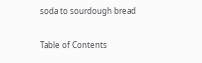soda to sourdough bread

Table of Contents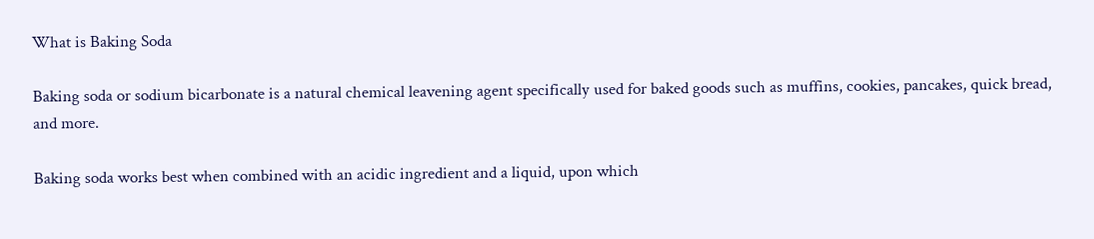What is Baking Soda

Baking soda or sodium bicarbonate is a natural chemical leavening agent specifically used for baked goods such as muffins, cookies, pancakes, quick bread, and more.

Baking soda works best when combined with an acidic ingredient and a liquid, upon which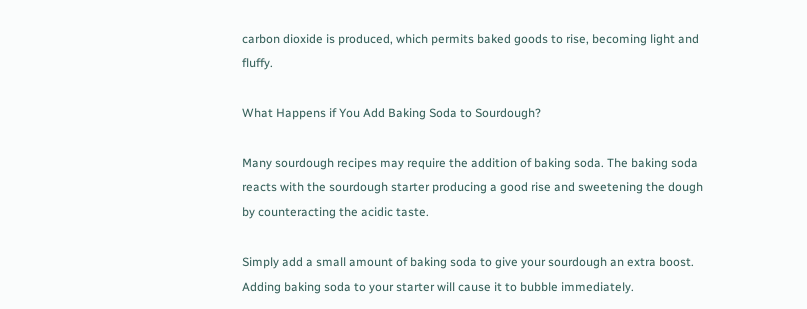carbon dioxide is produced, which permits baked goods to rise, becoming light and fluffy.

What Happens if You Add Baking Soda to Sourdough?

Many sourdough recipes may require the addition of baking soda. The baking soda reacts with the sourdough starter producing a good rise and sweetening the dough by counteracting the acidic taste.

Simply add a small amount of baking soda to give your sourdough an extra boost. Adding baking soda to your starter will cause it to bubble immediately.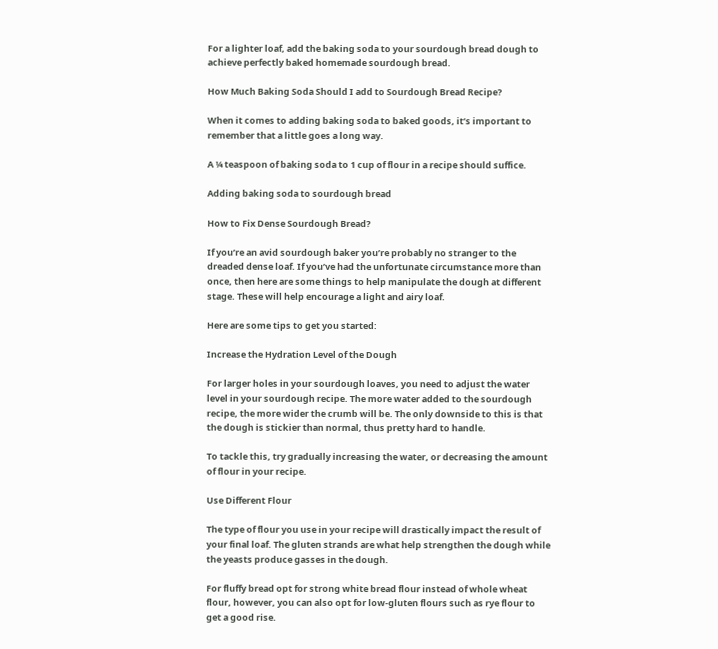For a lighter loaf, add the baking soda to your sourdough bread dough to achieve perfectly baked homemade sourdough bread.

How Much Baking Soda Should I add to Sourdough Bread Recipe?

When it comes to adding baking soda to baked goods, it’s important to remember that a little goes a long way.

A ¼ teaspoon of baking soda to 1 cup of flour in a recipe should suffice.

Adding baking soda to sourdough bread

How to Fix Dense Sourdough Bread?

If you’re an avid sourdough baker you’re probably no stranger to the dreaded dense loaf. If you’ve had the unfortunate circumstance more than once, then here are some things to help manipulate the dough at different stage. These will help encourage a light and airy loaf.

Here are some tips to get you started:

Increase the Hydration Level of the Dough

For larger holes in your sourdough loaves, you need to adjust the water level in your sourdough recipe. The more water added to the sourdough recipe, the more wider the crumb will be. The only downside to this is that the dough is stickier than normal, thus pretty hard to handle.

To tackle this, try gradually increasing the water, or decreasing the amount of flour in your recipe.

Use Different Flour

The type of flour you use in your recipe will drastically impact the result of your final loaf. The gluten strands are what help strengthen the dough while the yeasts produce gasses in the dough.

For fluffy bread opt for strong white bread flour instead of whole wheat flour, however, you can also opt for low-gluten flours such as rye flour to get a good rise.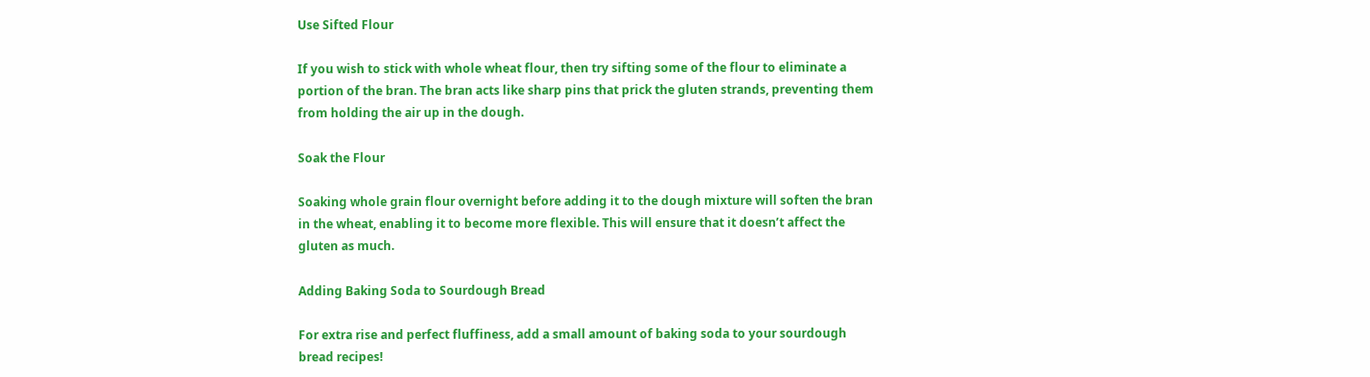Use Sifted Flour

If you wish to stick with whole wheat flour, then try sifting some of the flour to eliminate a portion of the bran. The bran acts like sharp pins that prick the gluten strands, preventing them from holding the air up in the dough.

Soak the Flour

Soaking whole grain flour overnight before adding it to the dough mixture will soften the bran in the wheat, enabling it to become more flexible. This will ensure that it doesn’t affect the gluten as much.

Adding Baking Soda to Sourdough Bread

For extra rise and perfect fluffiness, add a small amount of baking soda to your sourdough bread recipes!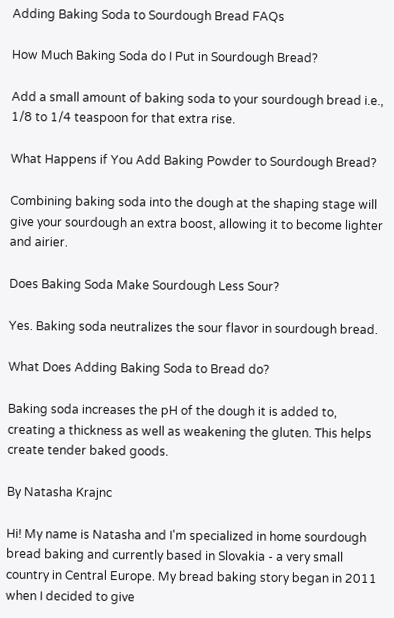Adding Baking Soda to Sourdough Bread FAQs

How Much Baking Soda do I Put in Sourdough Bread?

Add a small amount of baking soda to your sourdough bread i.e., 1/8 to 1/4 teaspoon for that extra rise.

What Happens if You Add Baking Powder to Sourdough Bread?

Combining baking soda into the dough at the shaping stage will give your sourdough an extra boost, allowing it to become lighter and airier.

Does Baking Soda Make Sourdough Less Sour?

Yes. Baking soda neutralizes the sour flavor in sourdough bread.

What Does Adding Baking Soda to Bread do?

Baking soda increases the pH of the dough it is added to, creating a thickness as well as weakening the gluten. This helps create tender baked goods.

By Natasha Krajnc

Hi! My name is Natasha and I'm specialized in home sourdough bread baking and currently based in Slovakia - a very small country in Central Europe. My bread baking story began in 2011 when I decided to give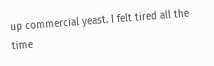up commercial yeast. I felt tired all the time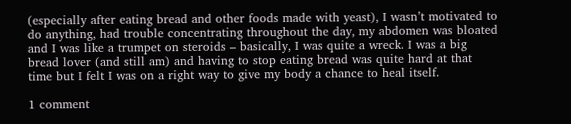(especially after eating bread and other foods made with yeast), I wasn’t motivated to do anything, had trouble concentrating throughout the day, my abdomen was bloated and I was like a trumpet on steroids – basically, I was quite a wreck. I was a big bread lover (and still am) and having to stop eating bread was quite hard at that time but I felt I was on a right way to give my body a chance to heal itself.

1 comment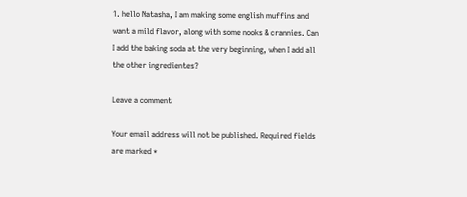1. hello Natasha, I am making some english muffins and want a mild flavor, along with some nooks & crannies. Can I add the baking soda at the very beginning, when I add all the other ingredientes?

Leave a comment

Your email address will not be published. Required fields are marked *